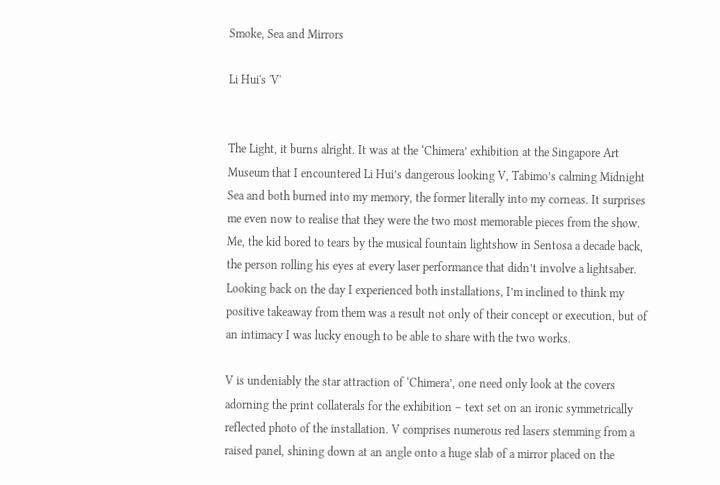Smoke, Sea and Mirrors

Li Hui's 'V'


The Light, it burns alright. It was at the ‘Chimera’ exhibition at the Singapore Art Museum that I encountered Li Hui’s dangerous looking V, Tabimo’s calming Midnight Sea and both burned into my memory, the former literally into my corneas. It surprises me even now to realise that they were the two most memorable pieces from the show. Me, the kid bored to tears by the musical fountain lightshow in Sentosa a decade back, the person rolling his eyes at every laser performance that didn’t involve a lightsaber. Looking back on the day I experienced both installations, I’m inclined to think my positive takeaway from them was a result not only of their concept or execution, but of an intimacy I was lucky enough to be able to share with the two works.

V is undeniably the star attraction of ‘Chimera’, one need only look at the covers adorning the print collaterals for the exhibition – text set on an ironic symmetrically reflected photo of the installation. V comprises numerous red lasers stemming from a raised panel, shining down at an angle onto a huge slab of a mirror placed on the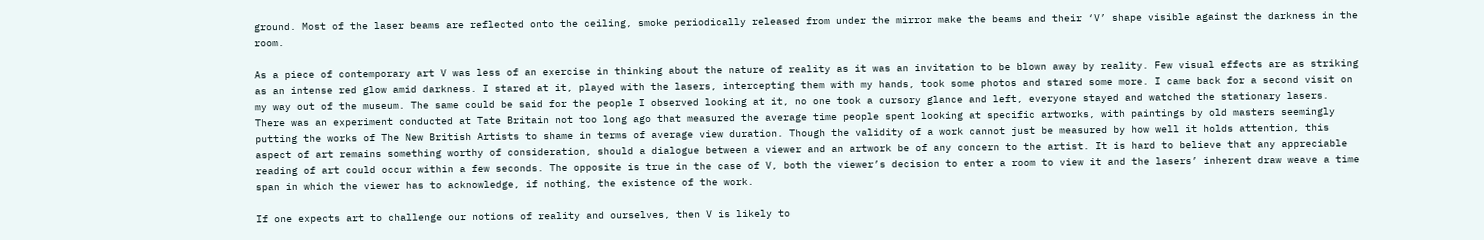ground. Most of the laser beams are reflected onto the ceiling, smoke periodically released from under the mirror make the beams and their ‘V’ shape visible against the darkness in the room.

As a piece of contemporary art V was less of an exercise in thinking about the nature of reality as it was an invitation to be blown away by reality. Few visual effects are as striking as an intense red glow amid darkness. I stared at it, played with the lasers, intercepting them with my hands, took some photos and stared some more. I came back for a second visit on my way out of the museum. The same could be said for the people I observed looking at it, no one took a cursory glance and left, everyone stayed and watched the stationary lasers. There was an experiment conducted at Tate Britain not too long ago that measured the average time people spent looking at specific artworks, with paintings by old masters seemingly putting the works of The New British Artists to shame in terms of average view duration. Though the validity of a work cannot just be measured by how well it holds attention, this aspect of art remains something worthy of consideration, should a dialogue between a viewer and an artwork be of any concern to the artist. It is hard to believe that any appreciable reading of art could occur within a few seconds. The opposite is true in the case of V, both the viewer’s decision to enter a room to view it and the lasers’ inherent draw weave a time span in which the viewer has to acknowledge, if nothing, the existence of the work.

If one expects art to challenge our notions of reality and ourselves, then V is likely to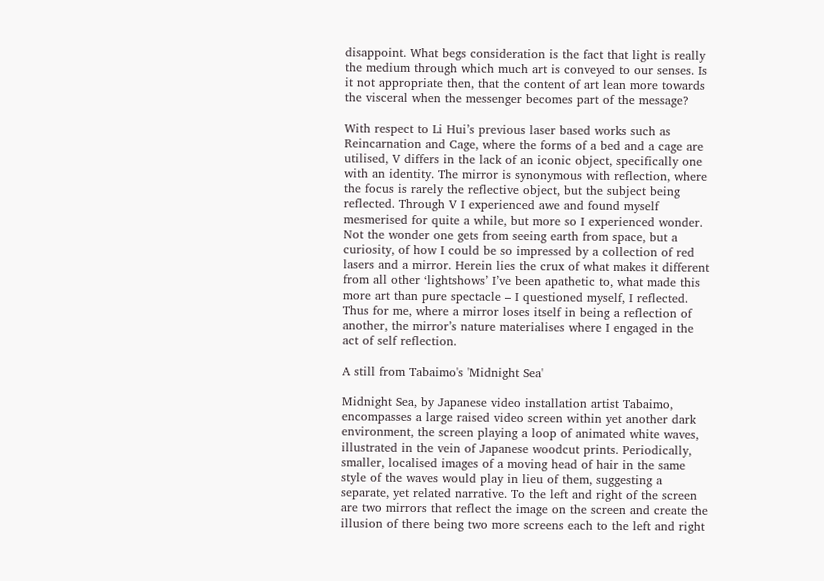disappoint. What begs consideration is the fact that light is really the medium through which much art is conveyed to our senses. Is it not appropriate then, that the content of art lean more towards the visceral when the messenger becomes part of the message?

With respect to Li Hui’s previous laser based works such as Reincarnation and Cage, where the forms of a bed and a cage are utilised, V differs in the lack of an iconic object, specifically one with an identity. The mirror is synonymous with reflection, where the focus is rarely the reflective object, but the subject being reflected. Through V I experienced awe and found myself mesmerised for quite a while, but more so I experienced wonder. Not the wonder one gets from seeing earth from space, but a curiosity, of how I could be so impressed by a collection of red lasers and a mirror. Herein lies the crux of what makes it different from all other ‘lightshows’ I’ve been apathetic to, what made this more art than pure spectacle – I questioned myself, I reflected. Thus for me, where a mirror loses itself in being a reflection of another, the mirror’s nature materialises where I engaged in the act of self reflection.

A still from Tabaimo's 'Midnight Sea'

Midnight Sea, by Japanese video installation artist Tabaimo, encompasses a large raised video screen within yet another dark environment, the screen playing a loop of animated white waves, illustrated in the vein of Japanese woodcut prints. Periodically, smaller, localised images of a moving head of hair in the same style of the waves would play in lieu of them, suggesting a separate, yet related narrative. To the left and right of the screen are two mirrors that reflect the image on the screen and create the illusion of there being two more screens each to the left and right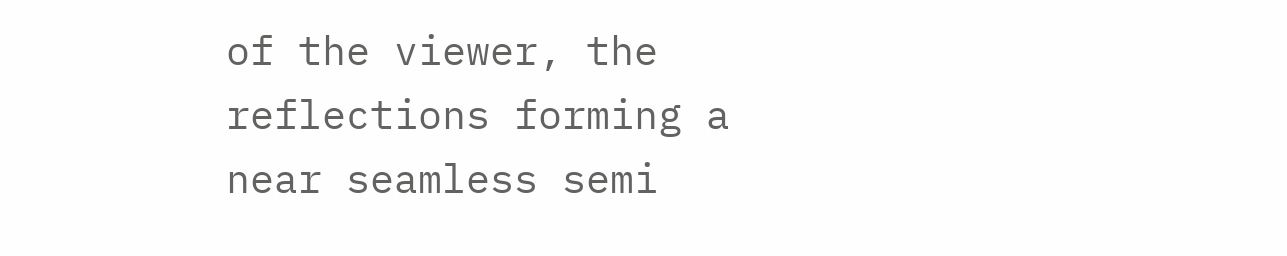of the viewer, the reflections forming a near seamless semi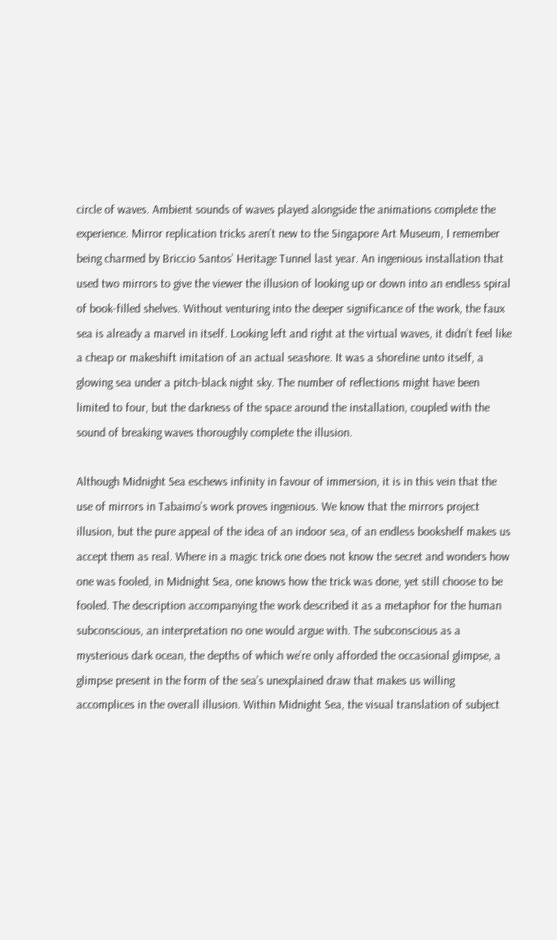circle of waves. Ambient sounds of waves played alongside the animations complete the experience. Mirror replication tricks aren’t new to the Singapore Art Museum, I remember being charmed by Briccio Santos’ Heritage Tunnel last year. An ingenious installation that used two mirrors to give the viewer the illusion of looking up or down into an endless spiral of book-filled shelves. Without venturing into the deeper significance of the work, the faux sea is already a marvel in itself. Looking left and right at the virtual waves, it didn’t feel like a cheap or makeshift imitation of an actual seashore. It was a shoreline unto itself, a glowing sea under a pitch-black night sky. The number of reflections might have been limited to four, but the darkness of the space around the installation, coupled with the sound of breaking waves thoroughly complete the illusion.

Although Midnight Sea eschews infinity in favour of immersion, it is in this vein that the use of mirrors in Tabaimo’s work proves ingenious. We know that the mirrors project illusion, but the pure appeal of the idea of an indoor sea, of an endless bookshelf makes us accept them as real. Where in a magic trick one does not know the secret and wonders how one was fooled, in Midnight Sea, one knows how the trick was done, yet still choose to be fooled. The description accompanying the work described it as a metaphor for the human subconscious, an interpretation no one would argue with. The subconscious as a mysterious dark ocean, the depths of which we’re only afforded the occasional glimpse, a glimpse present in the form of the sea’s unexplained draw that makes us willing accomplices in the overall illusion. Within Midnight Sea, the visual translation of subject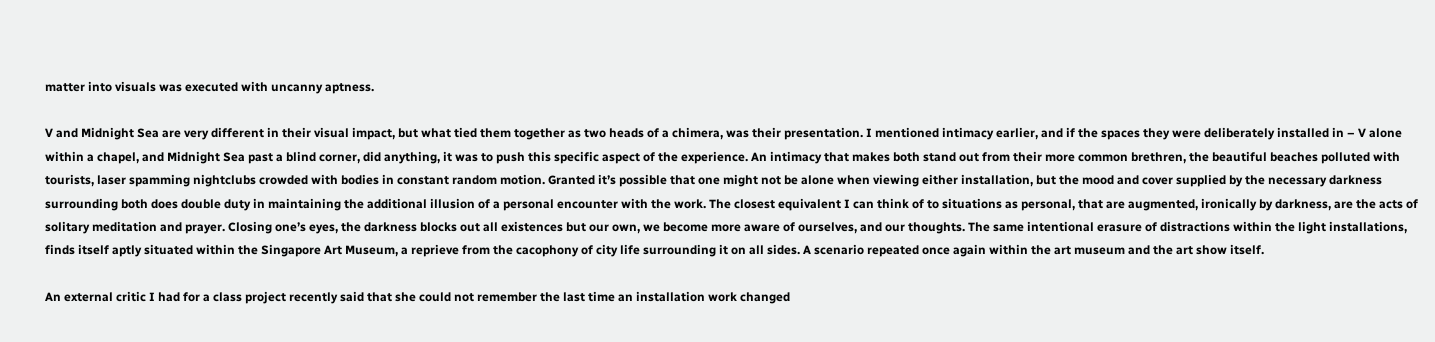matter into visuals was executed with uncanny aptness.

V and Midnight Sea are very different in their visual impact, but what tied them together as two heads of a chimera, was their presentation. I mentioned intimacy earlier, and if the spaces they were deliberately installed in – V alone within a chapel, and Midnight Sea past a blind corner, did anything, it was to push this specific aspect of the experience. An intimacy that makes both stand out from their more common brethren, the beautiful beaches polluted with tourists, laser spamming nightclubs crowded with bodies in constant random motion. Granted it’s possible that one might not be alone when viewing either installation, but the mood and cover supplied by the necessary darkness surrounding both does double duty in maintaining the additional illusion of a personal encounter with the work. The closest equivalent I can think of to situations as personal, that are augmented, ironically by darkness, are the acts of solitary meditation and prayer. Closing one’s eyes, the darkness blocks out all existences but our own, we become more aware of ourselves, and our thoughts. The same intentional erasure of distractions within the light installations, finds itself aptly situated within the Singapore Art Museum, a reprieve from the cacophony of city life surrounding it on all sides. A scenario repeated once again within the art museum and the art show itself.

An external critic I had for a class project recently said that she could not remember the last time an installation work changed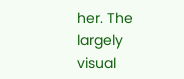her. The largely visual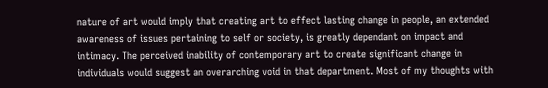nature of art would imply that creating art to effect lasting change in people, an extended awareness of issues pertaining to self or society, is greatly dependant on impact and intimacy. The perceived inability of contemporary art to create significant change in individuals would suggest an overarching void in that department. Most of my thoughts with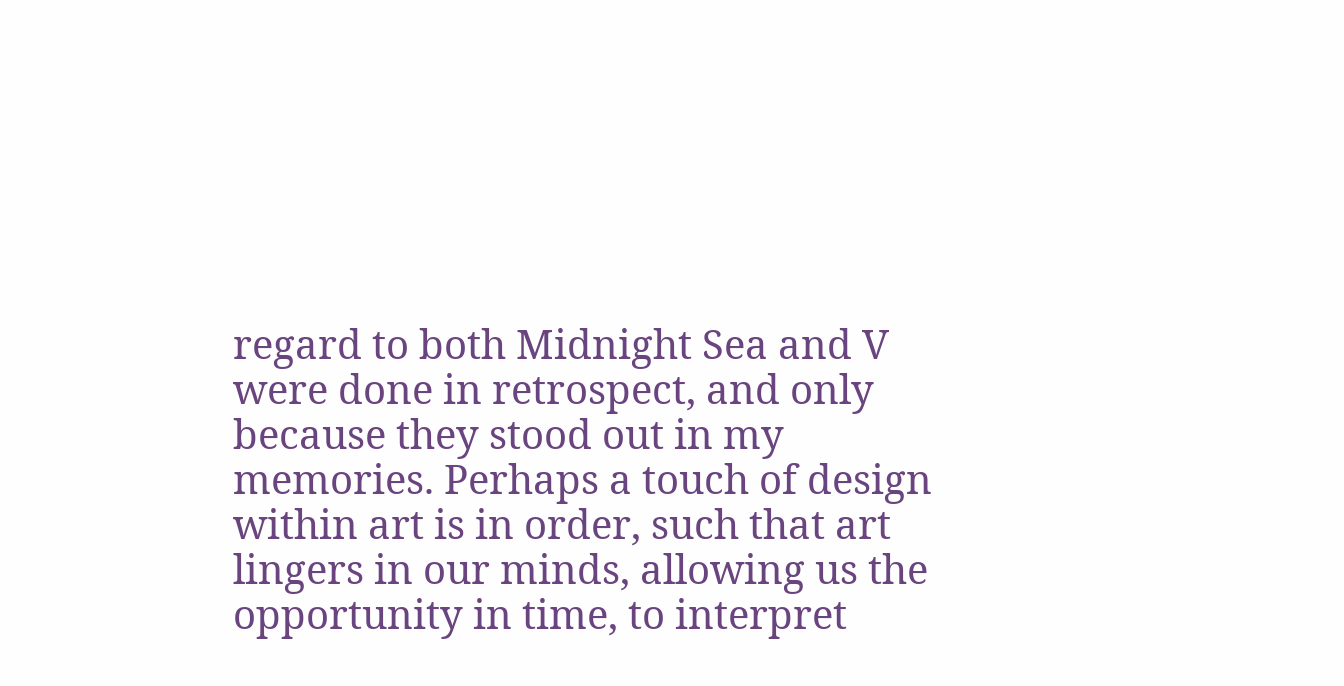regard to both Midnight Sea and V were done in retrospect, and only because they stood out in my memories. Perhaps a touch of design within art is in order, such that art lingers in our minds, allowing us the opportunity in time, to interpret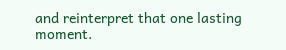and reinterpret that one lasting moment.